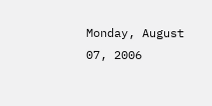Monday, August 07, 2006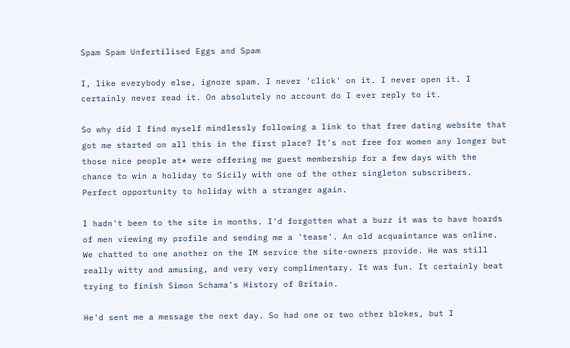Spam Spam Unfertilised Eggs and Spam

I, like everybody else, ignore spam. I never 'click' on it. I never open it. I certainly never read it. On absolutely no account do I ever reply to it.

So why did I find myself mindlessly following a link to that free dating website that got me started on all this in the first place? It's not free for women any longer but those nice people at* were offering me guest membership for a few days with the chance to win a holiday to Sicily with one of the other singleton subscribers. Perfect opportunity to holiday with a stranger again.

I hadn't been to the site in months. I'd forgotten what a buzz it was to have hoards of men viewing my profile and sending me a 'tease'. An old acquaintance was online. We chatted to one another on the IM service the site-owners provide. He was still really witty and amusing, and very very complimentary. It was fun. It certainly beat trying to finish Simon Schama's History of Britain.

He'd sent me a message the next day. So had one or two other blokes, but I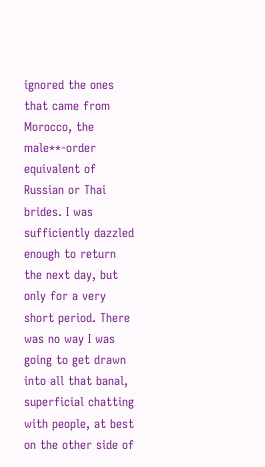ignored the ones that came from Morocco, the male**-order equivalent of Russian or Thai brides. I was sufficiently dazzled enough to return the next day, but only for a very short period. There was no way I was going to get drawn into all that banal, superficial chatting with people, at best on the other side of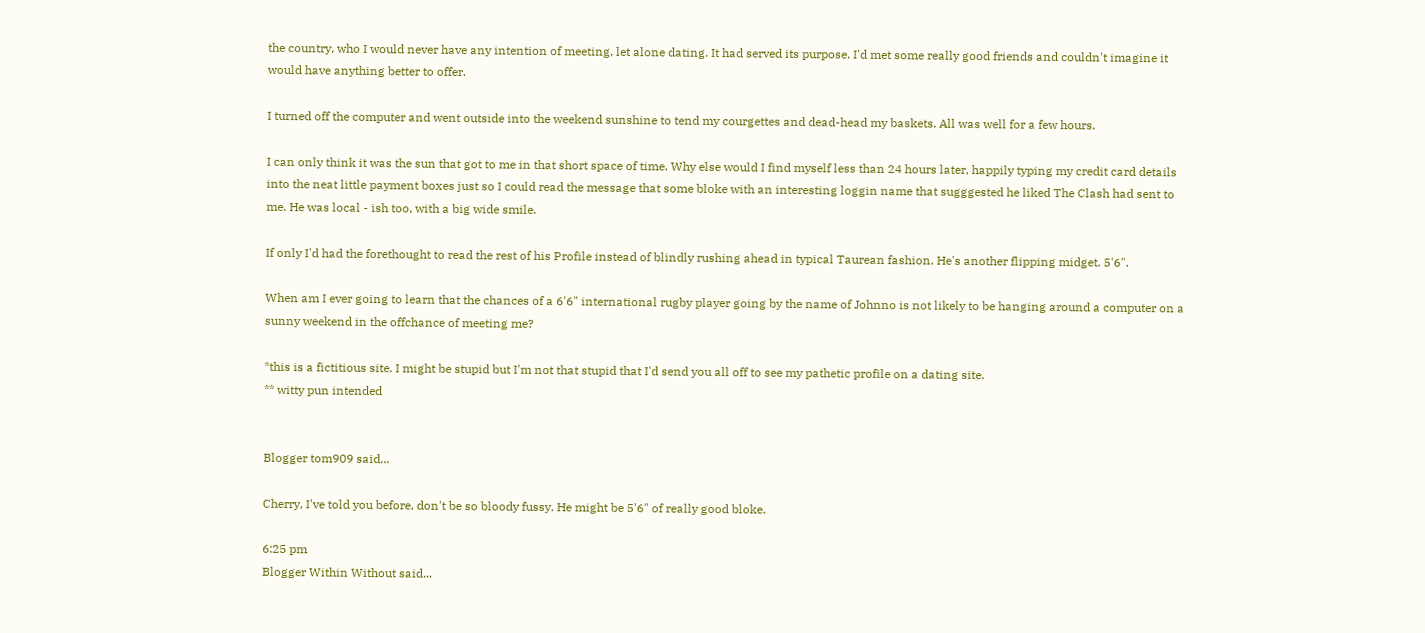the country, who I would never have any intention of meeting, let alone dating. It had served its purpose. I'd met some really good friends and couldn't imagine it would have anything better to offer.

I turned off the computer and went outside into the weekend sunshine to tend my courgettes and dead-head my baskets. All was well for a few hours.

I can only think it was the sun that got to me in that short space of time. Why else would I find myself less than 24 hours later, happily typing my credit card details into the neat little payment boxes just so I could read the message that some bloke with an interesting loggin name that sugggested he liked The Clash had sent to me. He was local - ish too, with a big wide smile.

If only I'd had the forethought to read the rest of his Profile instead of blindly rushing ahead in typical Taurean fashion. He's another flipping midget. 5'6".

When am I ever going to learn that the chances of a 6'6" international rugby player going by the name of Johnno is not likely to be hanging around a computer on a sunny weekend in the offchance of meeting me?

*this is a fictitious site. I might be stupid but I'm not that stupid that I'd send you all off to see my pathetic profile on a dating site.
** witty pun intended


Blogger tom909 said...

Cherry, I've told you before, don't be so bloody fussy. He might be 5'6" of really good bloke.

6:25 pm
Blogger Within Without said...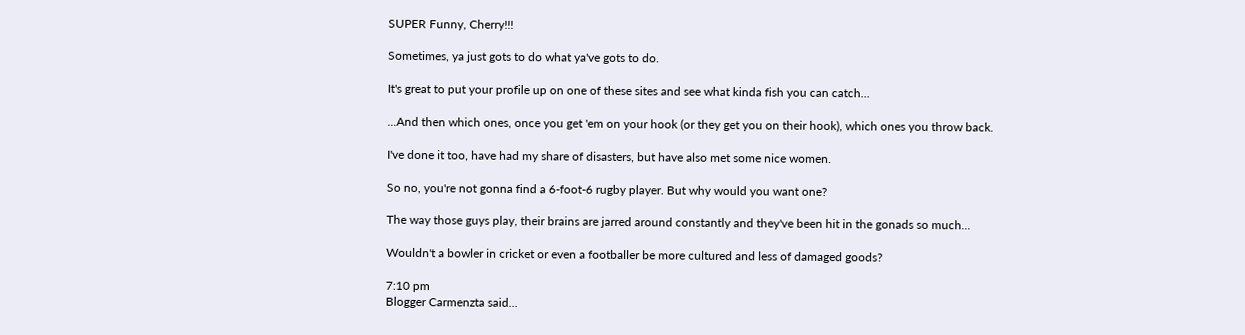SUPER Funny, Cherry!!!

Sometimes, ya just gots to do what ya've gots to do.

It's great to put your profile up on one of these sites and see what kinda fish you can catch...

...And then which ones, once you get 'em on your hook (or they get you on their hook), which ones you throw back.

I've done it too, have had my share of disasters, but have also met some nice women.

So no, you're not gonna find a 6-foot-6 rugby player. But why would you want one?

The way those guys play, their brains are jarred around constantly and they've been hit in the gonads so much...

Wouldn't a bowler in cricket or even a footballer be more cultured and less of damaged goods?

7:10 pm
Blogger Carmenzta said...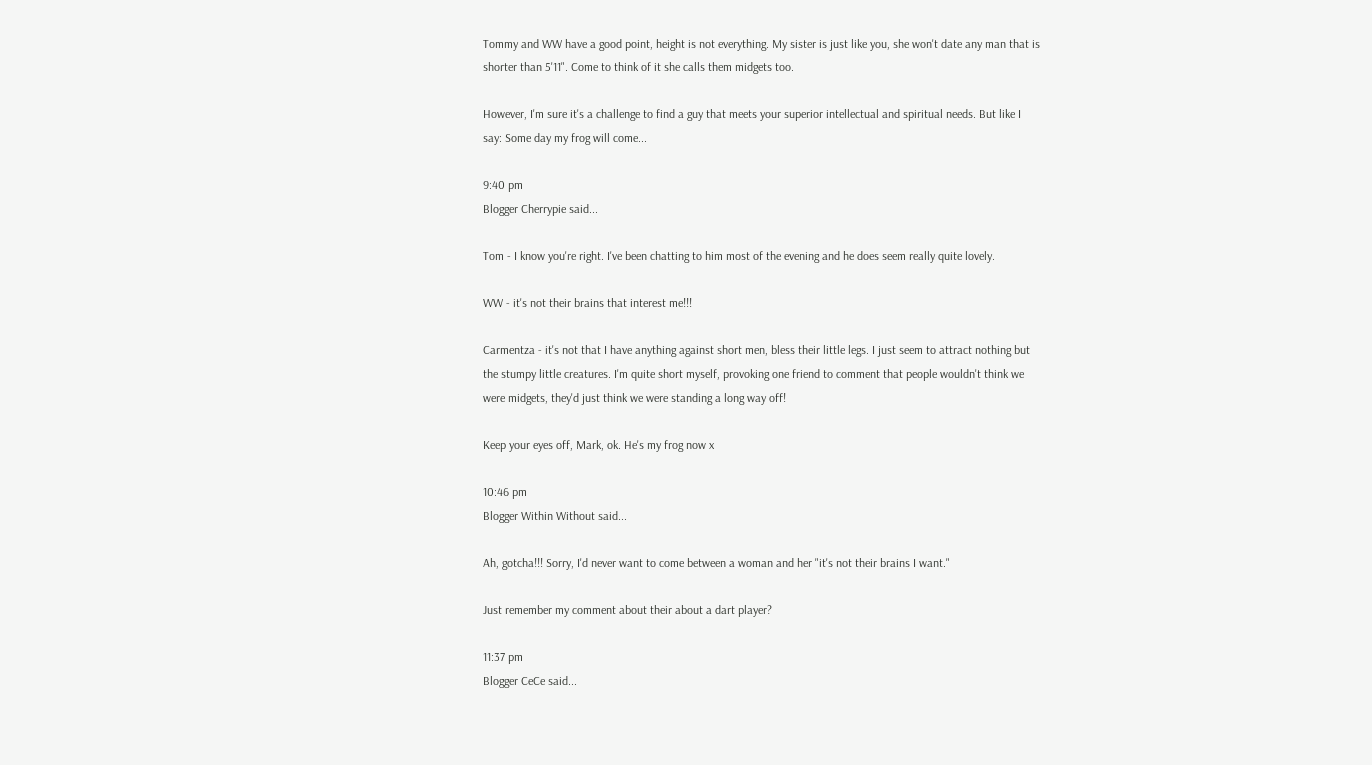Tommy and WW have a good point, height is not everything. My sister is just like you, she won't date any man that is shorter than 5'11". Come to think of it she calls them midgets too.

However, I'm sure it's a challenge to find a guy that meets your superior intellectual and spiritual needs. But like I say: Some day my frog will come...

9:40 pm
Blogger Cherrypie said...

Tom - I know you're right. I've been chatting to him most of the evening and he does seem really quite lovely.

WW - it's not their brains that interest me!!!

Carmentza - it's not that I have anything against short men, bless their little legs. I just seem to attract nothing but the stumpy little creatures. I'm quite short myself, provoking one friend to comment that people wouldn't think we were midgets, they'd just think we were standing a long way off!

Keep your eyes off, Mark, ok. He's my frog now x

10:46 pm
Blogger Within Without said...

Ah, gotcha!!! Sorry, I'd never want to come between a woman and her "it's not their brains I want."

Just remember my comment about their about a dart player?

11:37 pm
Blogger CeCe said...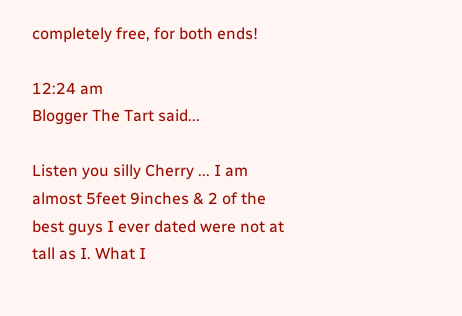completely free, for both ends!

12:24 am
Blogger The Tart said...

Listen you silly Cherry ... I am almost 5feet 9inches & 2 of the best guys I ever dated were not at tall as I. What I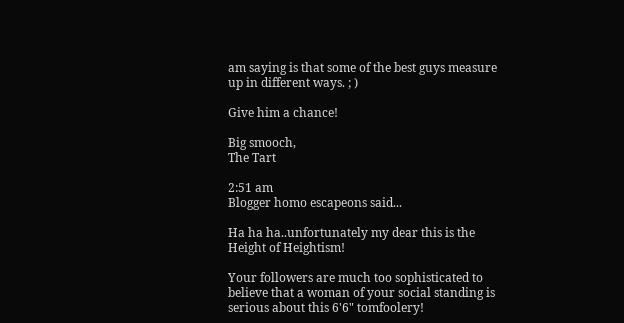am saying is that some of the best guys measure up in different ways. ; )

Give him a chance!

Big smooch,
The Tart

2:51 am
Blogger homo escapeons said...

Ha ha ha..unfortunately my dear this is the Height of Heightism!

Your followers are much too sophisticated to believe that a woman of your social standing is serious about this 6'6" tomfoolery!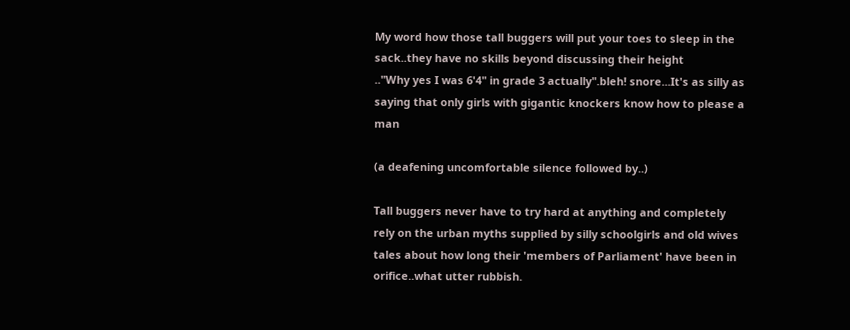My word how those tall buggers will put your toes to sleep in the sack..they have no skills beyond discussing their height
.."Why yes I was 6'4" in grade 3 actually".bleh! snore...It's as silly as saying that only girls with gigantic knockers know how to please a man

(a deafening uncomfortable silence followed by..)

Tall buggers never have to try hard at anything and completely rely on the urban myths supplied by silly schoolgirls and old wives tales about how long their 'members of Parliament' have been in orifice..what utter rubbish.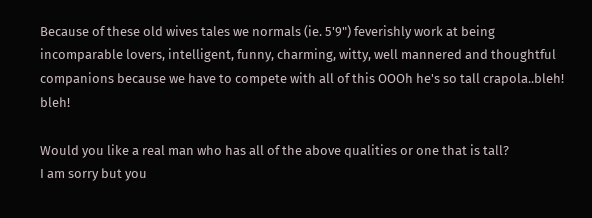Because of these old wives tales we normals (ie. 5'9") feverishly work at being incomparable lovers, intelligent, funny, charming, witty, well mannered and thoughtful companions because we have to compete with all of this OOOh he's so tall crapola..bleh! bleh!

Would you like a real man who has all of the above qualities or one that is tall?
I am sorry but you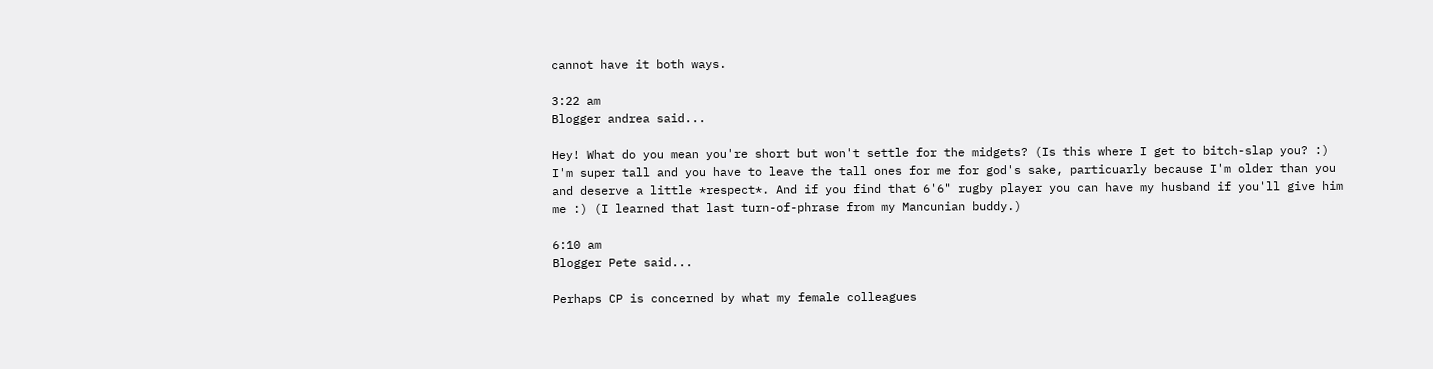cannot have it both ways.

3:22 am
Blogger andrea said...

Hey! What do you mean you're short but won't settle for the midgets? (Is this where I get to bitch-slap you? :) I'm super tall and you have to leave the tall ones for me for god's sake, particuarly because I'm older than you and deserve a little *respect*. And if you find that 6'6" rugby player you can have my husband if you'll give him me :) (I learned that last turn-of-phrase from my Mancunian buddy.)

6:10 am
Blogger Pete said...

Perhaps CP is concerned by what my female colleagues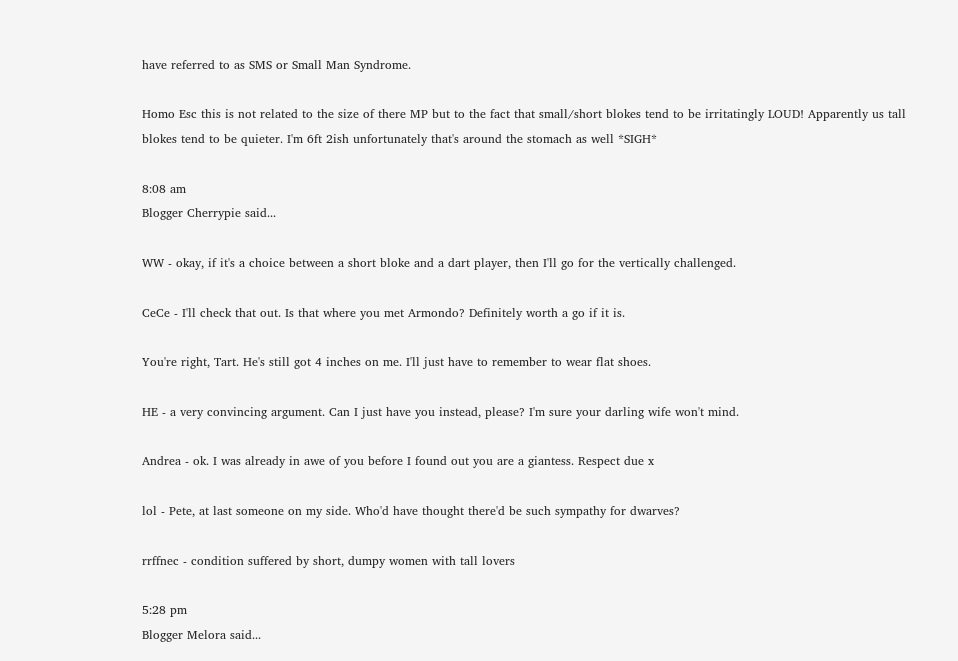have referred to as SMS or Small Man Syndrome.

Homo Esc this is not related to the size of there MP but to the fact that small/short blokes tend to be irritatingly LOUD! Apparently us tall blokes tend to be quieter. I'm 6ft 2ish unfortunately that's around the stomach as well *SIGH*

8:08 am
Blogger Cherrypie said...

WW - okay, if it's a choice between a short bloke and a dart player, then I'll go for the vertically challenged.

CeCe - I'll check that out. Is that where you met Armondo? Definitely worth a go if it is.

You're right, Tart. He's still got 4 inches on me. I'll just have to remember to wear flat shoes.

HE - a very convincing argument. Can I just have you instead, please? I'm sure your darling wife won't mind.

Andrea - ok. I was already in awe of you before I found out you are a giantess. Respect due x

lol - Pete, at last someone on my side. Who'd have thought there'd be such sympathy for dwarves?

rrffnec - condition suffered by short, dumpy women with tall lovers

5:28 pm
Blogger Melora said...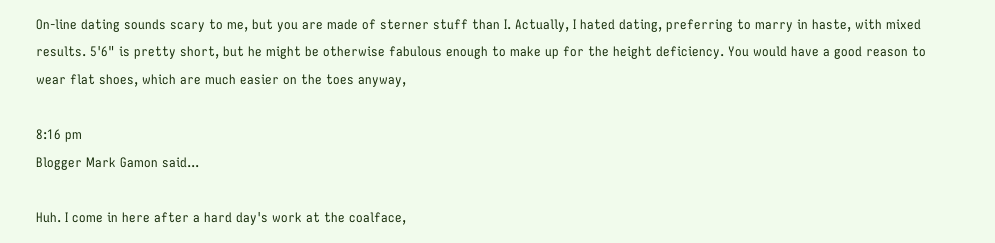On-line dating sounds scary to me, but you are made of sterner stuff than I. Actually, I hated dating, preferring to marry in haste, with mixed results. 5'6" is pretty short, but he might be otherwise fabulous enough to make up for the height deficiency. You would have a good reason to wear flat shoes, which are much easier on the toes anyway,

8:16 pm
Blogger Mark Gamon said...

Huh. I come in here after a hard day's work at the coalface,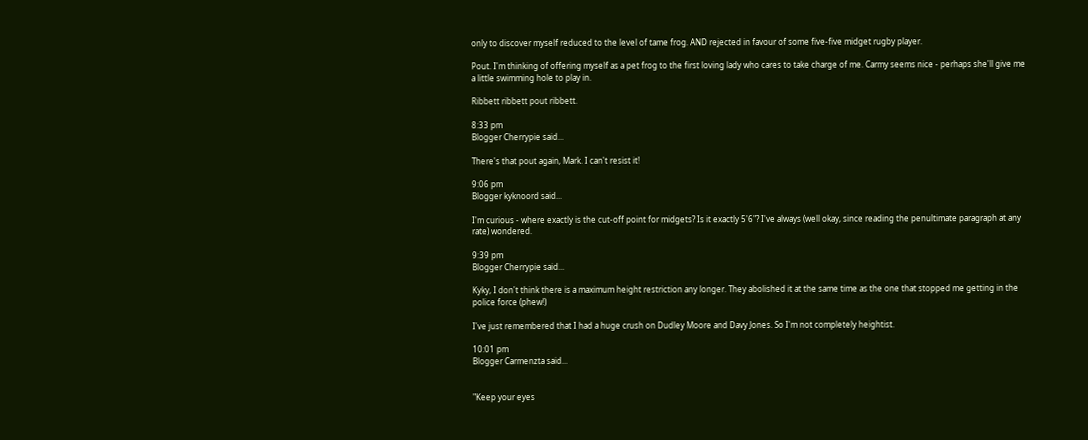only to discover myself reduced to the level of tame frog. AND rejected in favour of some five-five midget rugby player.

Pout. I'm thinking of offering myself as a pet frog to the first loving lady who cares to take charge of me. Carmy seems nice - perhaps she'll give me a little swimming hole to play in.

Ribbett ribbett pout ribbett.

8:33 pm
Blogger Cherrypie said...

There's that pout again, Mark. I can't resist it!

9:06 pm
Blogger kyknoord said...

I'm curious - where exactly is the cut-off point for midgets? Is it exactly 5'6"? I've always (well okay, since reading the penultimate paragraph at any rate) wondered.

9:39 pm
Blogger Cherrypie said...

Kyky, I don't think there is a maximum height restriction any longer. They abolished it at the same time as the one that stopped me getting in the police force (phew!)

I've just remembered that I had a huge crush on Dudley Moore and Davy Jones. So I'm not completely heightist.

10:01 pm
Blogger Carmenzta said...


"Keep your eyes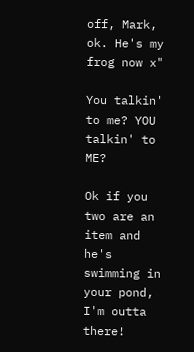off, Mark, ok. He's my frog now x"

You talkin' to me? YOU talkin' to ME?

Ok if you two are an item and he's swimming in your pond, I'm outta there!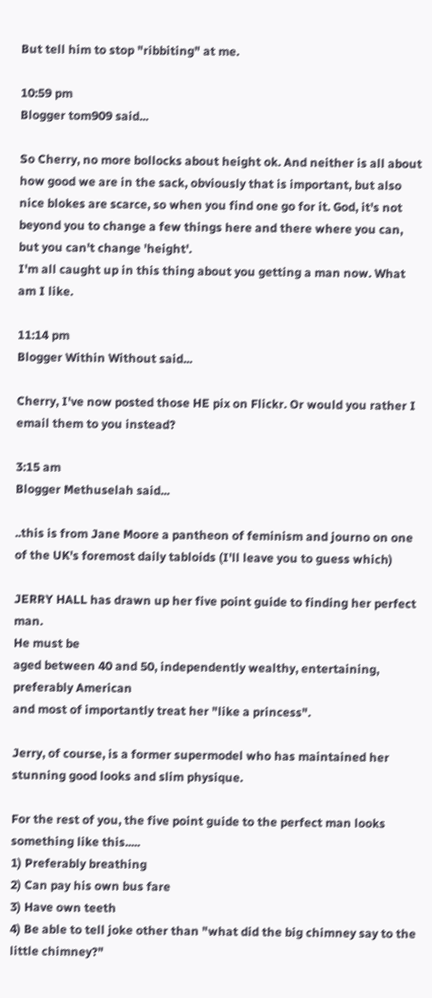But tell him to stop "ribbiting" at me.

10:59 pm
Blogger tom909 said...

So Cherry, no more bollocks about height ok. And neither is all about how good we are in the sack, obviously that is important, but also nice blokes are scarce, so when you find one go for it. God, it's not beyond you to change a few things here and there where you can, but you can't change 'height'.
I'm all caught up in this thing about you getting a man now. What am I like.

11:14 pm
Blogger Within Without said...

Cherry, I've now posted those HE pix on Flickr. Or would you rather I email them to you instead?

3:15 am
Blogger Methuselah said...

..this is from Jane Moore a pantheon of feminism and journo on one of the UK's foremost daily tabloids (I'll leave you to guess which)

JERRY HALL has drawn up her five point guide to finding her perfect man.
He must be
aged between 40 and 50, independently wealthy, entertaining,
preferably American
and most of importantly treat her "like a princess".

Jerry, of course, is a former supermodel who has maintained her stunning good looks and slim physique.

For the rest of you, the five point guide to the perfect man looks something like this.....
1) Preferably breathing
2) Can pay his own bus fare
3) Have own teeth
4) Be able to tell joke other than "what did the big chimney say to the little chimney?"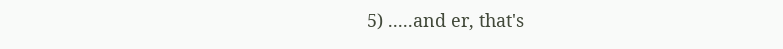5) .....and er, that's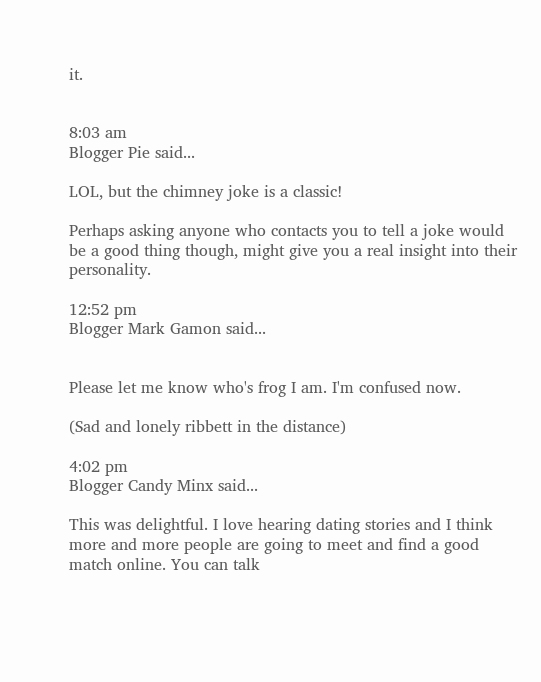it.


8:03 am
Blogger Pie said...

LOL, but the chimney joke is a classic!

Perhaps asking anyone who contacts you to tell a joke would be a good thing though, might give you a real insight into their personality.

12:52 pm
Blogger Mark Gamon said...


Please let me know who's frog I am. I'm confused now.

(Sad and lonely ribbett in the distance)

4:02 pm
Blogger Candy Minx said...

This was delightful. I love hearing dating stories and I think more and more people are going to meet and find a good match online. You can talk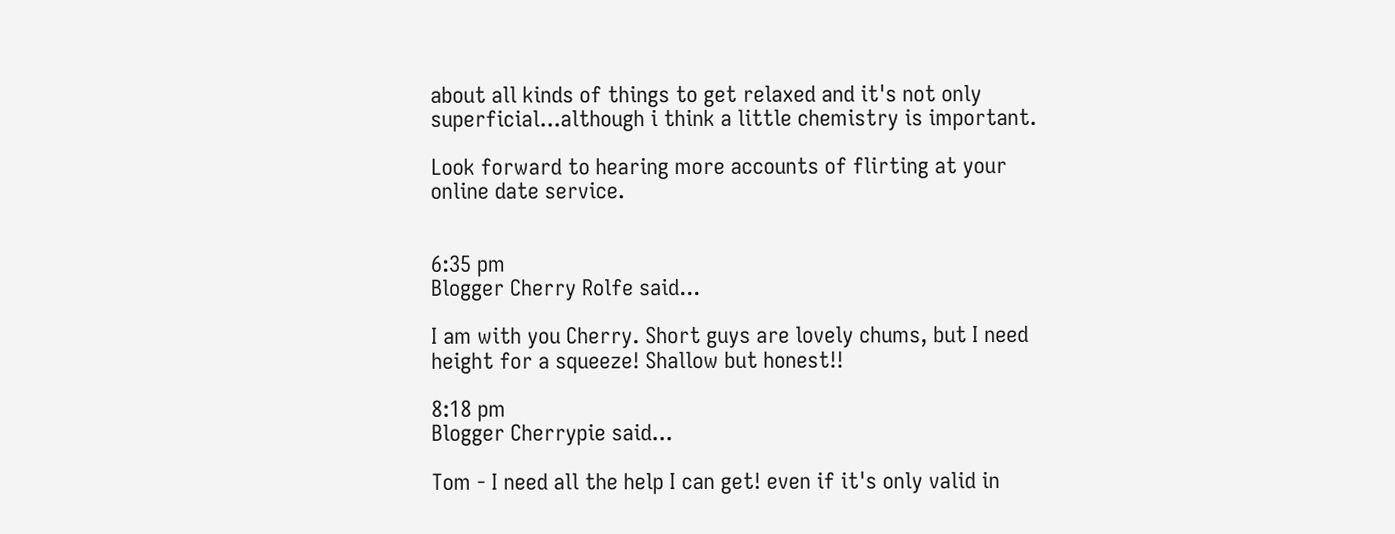about all kinds of things to get relaxed and it's not only superficial...although i think a little chemistry is important.

Look forward to hearing more accounts of flirting at your online date service.


6:35 pm
Blogger Cherry Rolfe said...

I am with you Cherry. Short guys are lovely chums, but I need height for a squeeze! Shallow but honest!!

8:18 pm
Blogger Cherrypie said...

Tom - I need all the help I can get! even if it's only valid in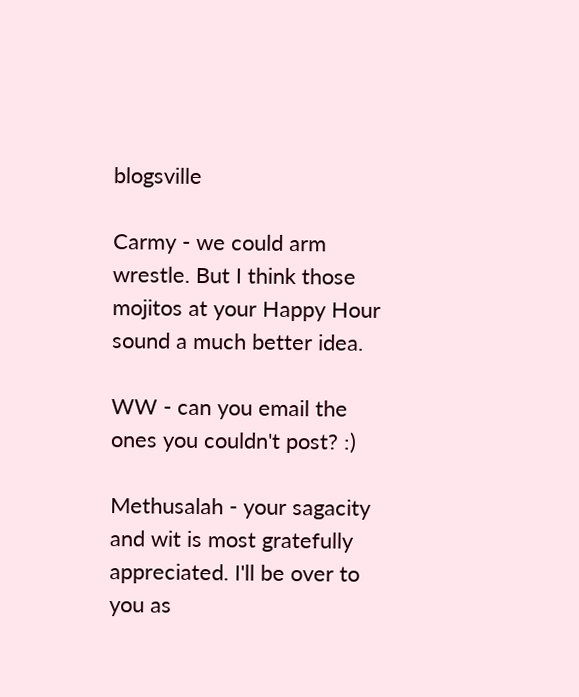blogsville

Carmy - we could arm wrestle. But I think those mojitos at your Happy Hour sound a much better idea.

WW - can you email the ones you couldn't post? :)

Methusalah - your sagacity and wit is most gratefully appreciated. I'll be over to you as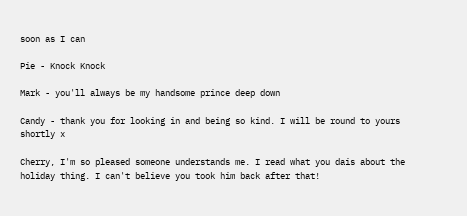soon as I can

Pie - Knock Knock

Mark - you'll always be my handsome prince deep down

Candy - thank you for looking in and being so kind. I will be round to yours shortly x

Cherry, I'm so pleased someone understands me. I read what you dais about the holiday thing. I can't believe you took him back after that!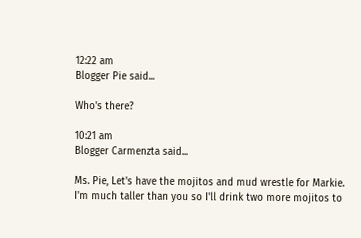12:22 am
Blogger Pie said...

Who's there?

10:21 am
Blogger Carmenzta said...

Ms. Pie, Let's have the mojitos and mud wrestle for Markie. I'm much taller than you so I'll drink two more mojitos to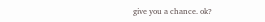give you a chance. ok?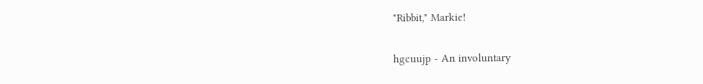"Ribbit," Markie!

hgcuujp - An involuntary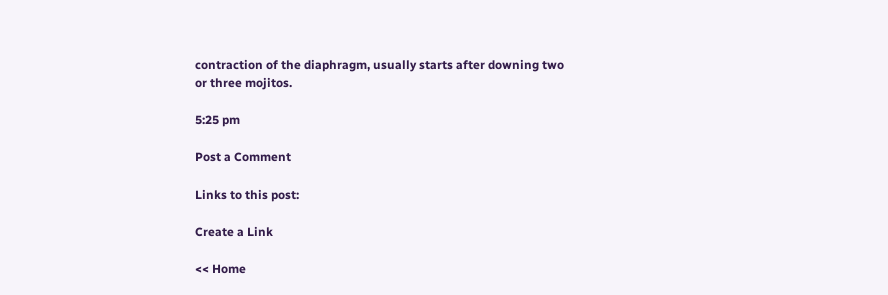contraction of the diaphragm, usually starts after downing two or three mojitos.

5:25 pm

Post a Comment

Links to this post:

Create a Link

<< Home